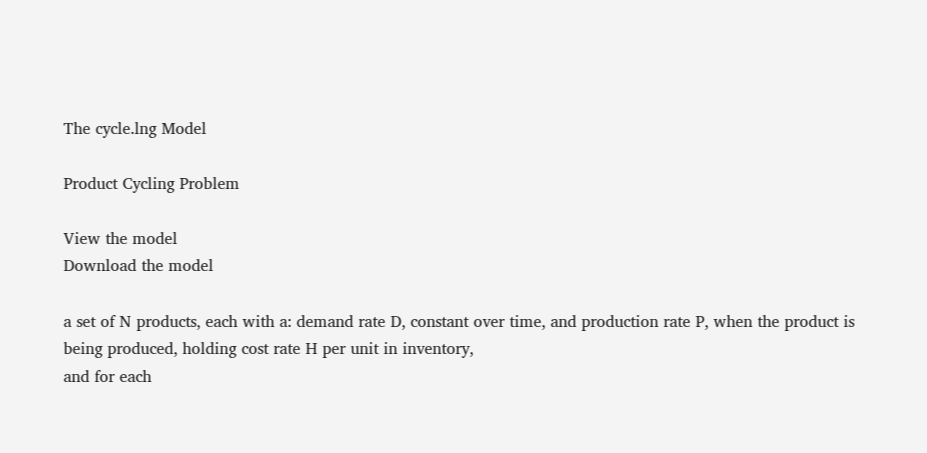The cycle.lng Model

Product Cycling Problem

View the model
Download the model

a set of N products, each with a: demand rate D, constant over time, and production rate P, when the product is being produced, holding cost rate H per unit in inventory,
and for each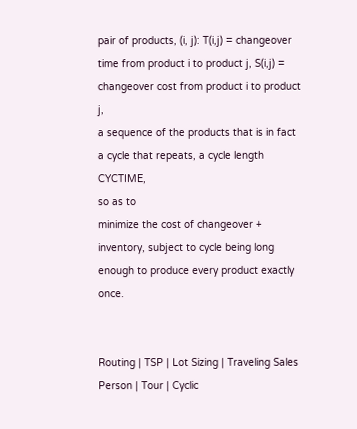pair of products, (i, j): T(i,j) = changeover time from product i to product j, S(i,j) = changeover cost from product i to product j,
a sequence of the products that is in fact a cycle that repeats, a cycle length CYCTIME,
so as to
minimize the cost of changeover + inventory, subject to cycle being long enough to produce every product exactly once.


Routing | TSP | Lot Sizing | Traveling Sales Person | Tour | Cyclic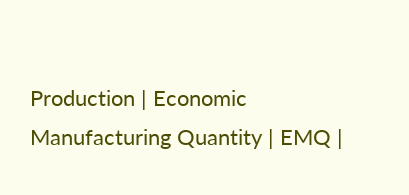Production | Economic Manufacturing Quantity | EMQ |